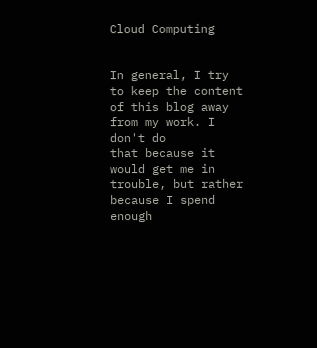Cloud Computing


In general, I try to keep the content of this blog away from my work. I don't do
that because it would get me in trouble, but rather because I spend enough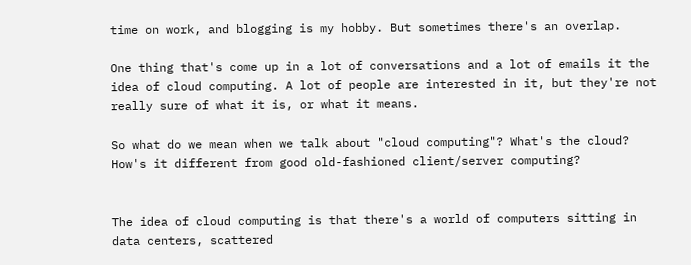time on work, and blogging is my hobby. But sometimes there's an overlap.

One thing that's come up in a lot of conversations and a lot of emails it the idea of cloud computing. A lot of people are interested in it, but they're not really sure of what it is, or what it means.

So what do we mean when we talk about "cloud computing"? What's the cloud? How's it different from good old-fashioned client/server computing?


The idea of cloud computing is that there's a world of computers sitting in data centers, scattered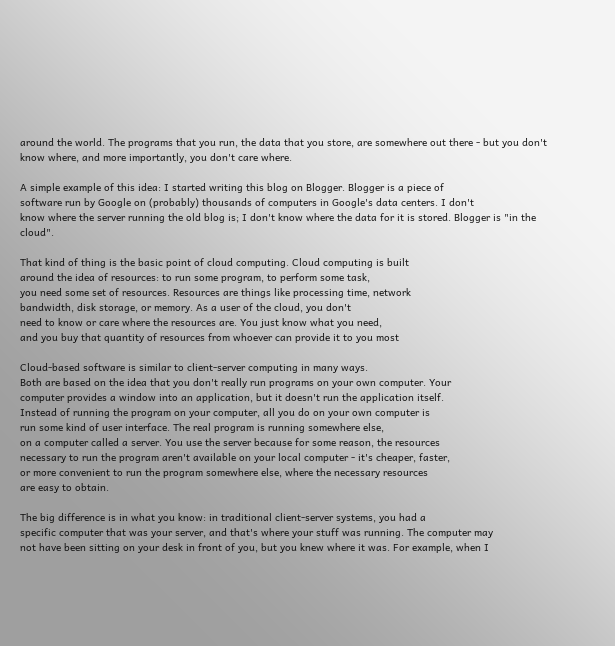around the world. The programs that you run, the data that you store, are somewhere out there - but you don't know where, and more importantly, you don't care where.

A simple example of this idea: I started writing this blog on Blogger. Blogger is a piece of
software run by Google on (probably) thousands of computers in Google's data centers. I don't
know where the server running the old blog is; I don't know where the data for it is stored. Blogger is "in the cloud".

That kind of thing is the basic point of cloud computing. Cloud computing is built
around the idea of resources: to run some program, to perform some task,
you need some set of resources. Resources are things like processing time, network
bandwidth, disk storage, or memory. As a user of the cloud, you don't
need to know or care where the resources are. You just know what you need,
and you buy that quantity of resources from whoever can provide it to you most

Cloud-based software is similar to client-server computing in many ways.
Both are based on the idea that you don't really run programs on your own computer. Your
computer provides a window into an application, but it doesn't run the application itself.
Instead of running the program on your computer, all you do on your own computer is
run some kind of user interface. The real program is running somewhere else,
on a computer called a server. You use the server because for some reason, the resources
necessary to run the program aren't available on your local computer - it's cheaper, faster,
or more convenient to run the program somewhere else, where the necessary resources
are easy to obtain.

The big difference is in what you know: in traditional client-server systems, you had a
specific computer that was your server, and that's where your stuff was running. The computer may
not have been sitting on your desk in front of you, but you knew where it was. For example, when I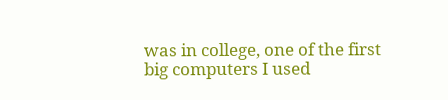was in college, one of the first big computers I used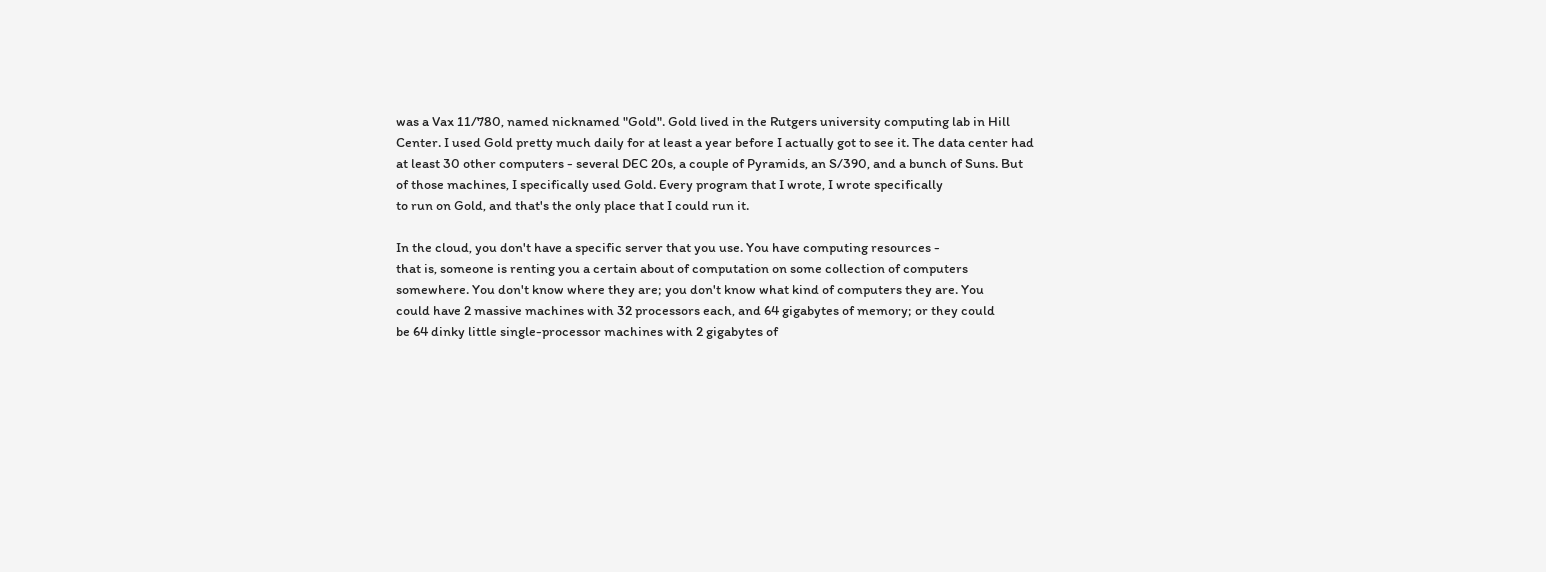was a Vax 11/780, named nicknamed "Gold". Gold lived in the Rutgers university computing lab in Hill Center. I used Gold pretty much daily for at least a year before I actually got to see it. The data center had at least 30 other computers - several DEC 20s, a couple of Pyramids, an S/390, and a bunch of Suns. But
of those machines, I specifically used Gold. Every program that I wrote, I wrote specifically
to run on Gold, and that's the only place that I could run it.

In the cloud, you don't have a specific server that you use. You have computing resources -
that is, someone is renting you a certain about of computation on some collection of computers
somewhere. You don't know where they are; you don't know what kind of computers they are. You
could have 2 massive machines with 32 processors each, and 64 gigabytes of memory; or they could
be 64 dinky little single-processor machines with 2 gigabytes of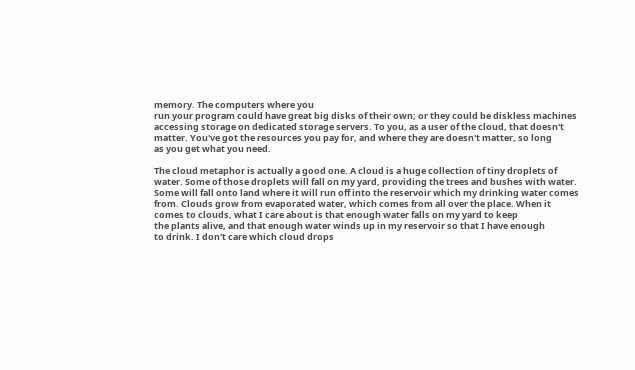memory. The computers where you
run your program could have great big disks of their own; or they could be diskless machines
accessing storage on dedicated storage servers. To you, as a user of the cloud, that doesn't
matter. You've got the resources you pay for, and where they are doesn't matter, so long
as you get what you need.

The cloud metaphor is actually a good one. A cloud is a huge collection of tiny droplets of
water. Some of those droplets will fall on my yard, providing the trees and bushes with water.
Some will fall onto land where it will run off into the reservoir which my drinking water comes
from. Clouds grow from evaporated water, which comes from all over the place. When it
comes to clouds, what I care about is that enough water falls on my yard to keep
the plants alive, and that enough water winds up in my reservoir so that I have enough
to drink. I don't care which cloud drops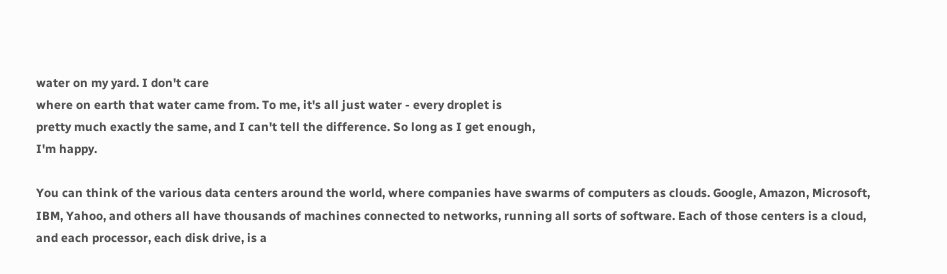water on my yard. I don't care
where on earth that water came from. To me, it's all just water - every droplet is
pretty much exactly the same, and I can't tell the difference. So long as I get enough,
I'm happy.

You can think of the various data centers around the world, where companies have swarms of computers as clouds. Google, Amazon, Microsoft, IBM, Yahoo, and others all have thousands of machines connected to networks, running all sorts of software. Each of those centers is a cloud, and each processor, each disk drive, is a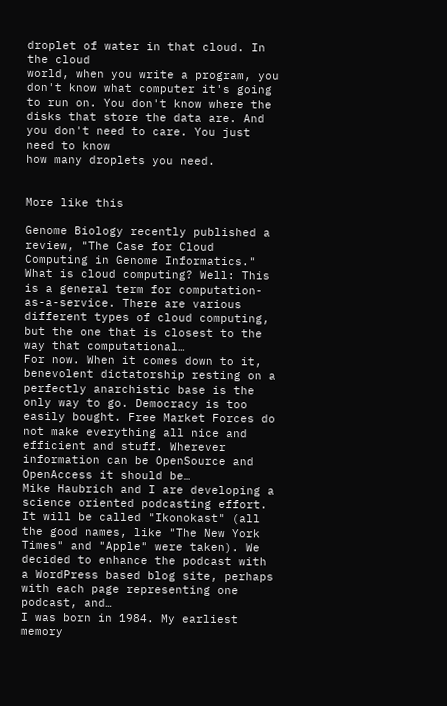droplet of water in that cloud. In the cloud
world, when you write a program, you don't know what computer it's going to run on. You don't know where the disks that store the data are. And you don't need to care. You just need to know
how many droplets you need.


More like this

Genome Biology recently published a review, "The Case for Cloud Computing in Genome Informatics." What is cloud computing? Well: This is a general term for computation-as-a-service. There are various different types of cloud computing, but the one that is closest to the way that computational…
For now. When it comes down to it, benevolent dictatorship resting on a perfectly anarchistic base is the only way to go. Democracy is too easily bought. Free Market Forces do not make everything all nice and efficient and stuff. Wherever information can be OpenSource and OpenAccess it should be…
Mike Haubrich and I are developing a science oriented podcasting effort. It will be called "Ikonokast" (all the good names, like "The New York Times" and "Apple" were taken). We decided to enhance the podcast with a WordPress based blog site, perhaps with each page representing one podcast, and…
I was born in 1984. My earliest memory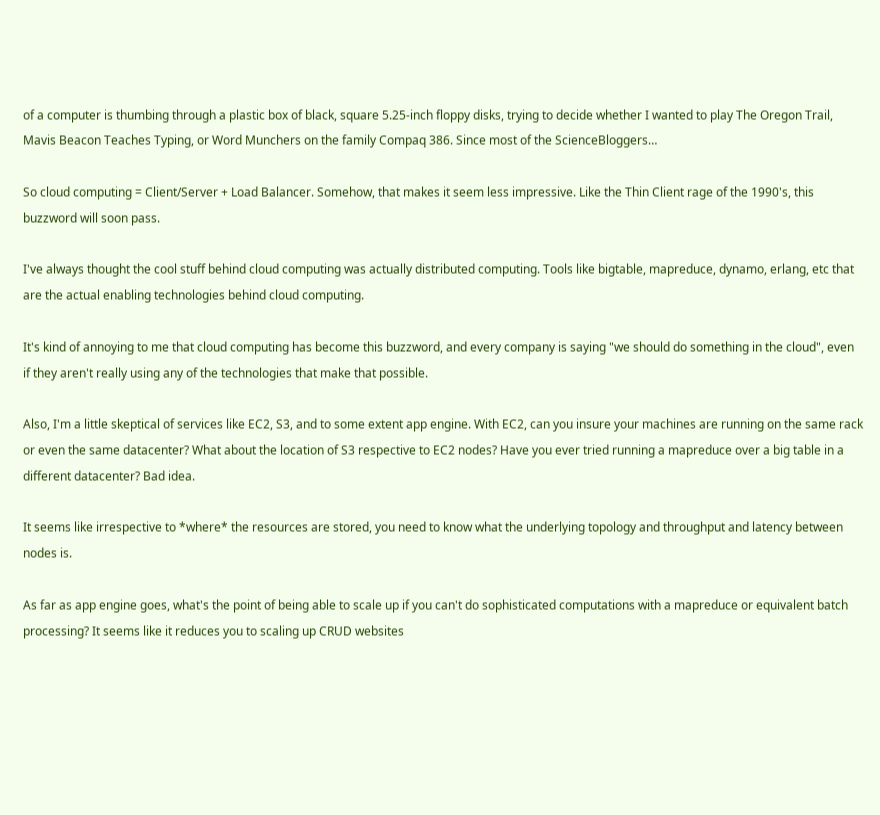of a computer is thumbing through a plastic box of black, square 5.25-inch floppy disks, trying to decide whether I wanted to play The Oregon Trail, Mavis Beacon Teaches Typing, or Word Munchers on the family Compaq 386. Since most of the ScienceBloggers…

So cloud computing = Client/Server + Load Balancer. Somehow, that makes it seem less impressive. Like the Thin Client rage of the 1990's, this buzzword will soon pass.

I've always thought the cool stuff behind cloud computing was actually distributed computing. Tools like bigtable, mapreduce, dynamo, erlang, etc that are the actual enabling technologies behind cloud computing.

It's kind of annoying to me that cloud computing has become this buzzword, and every company is saying "we should do something in the cloud", even if they aren't really using any of the technologies that make that possible.

Also, I'm a little skeptical of services like EC2, S3, and to some extent app engine. With EC2, can you insure your machines are running on the same rack or even the same datacenter? What about the location of S3 respective to EC2 nodes? Have you ever tried running a mapreduce over a big table in a different datacenter? Bad idea.

It seems like irrespective to *where* the resources are stored, you need to know what the underlying topology and throughput and latency between nodes is.

As far as app engine goes, what's the point of being able to scale up if you can't do sophisticated computations with a mapreduce or equivalent batch processing? It seems like it reduces you to scaling up CRUD websites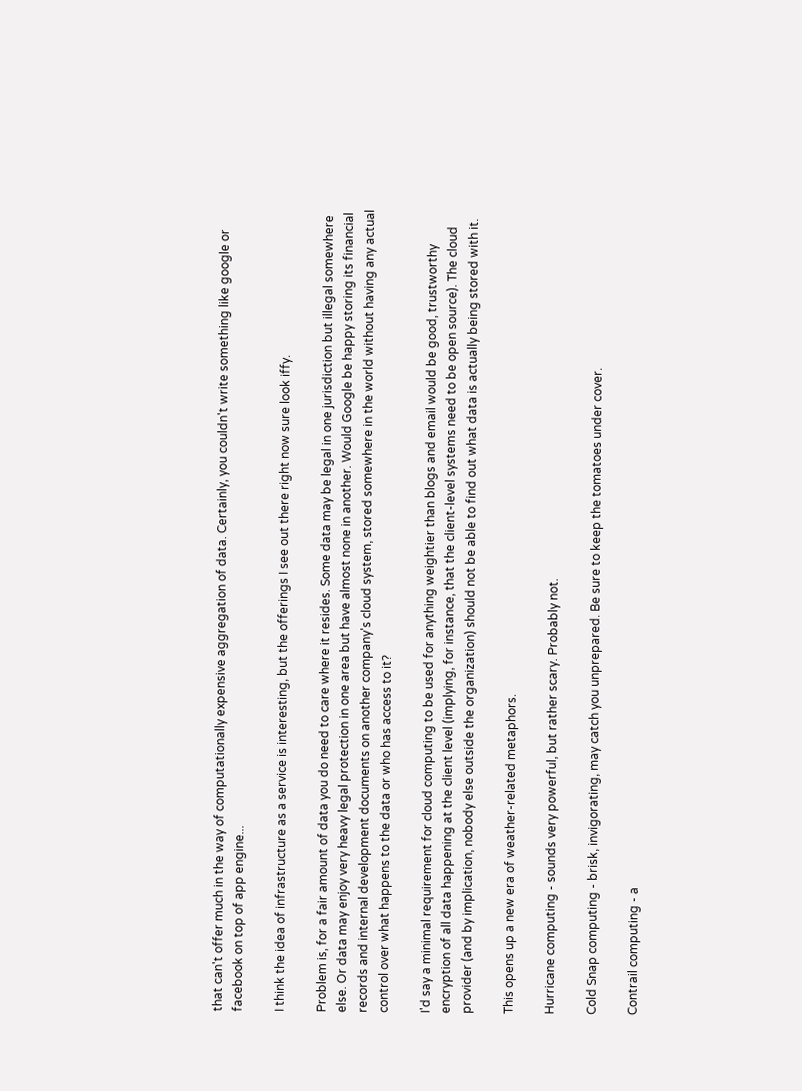that can't offer much in the way of computationally expensive aggregation of data. Certainly, you couldn't write something like google or facebook on top of app engine...

I think the idea of infrastructure as a service is interesting, but the offerings I see out there right now sure look iffy.

Problem is, for a fair amount of data you do need to care where it resides. Some data may be legal in one jurisdiction but illegal somewhere else. Or data may enjoy very heavy legal protection in one area but have almost none in another. Would Google be happy storing its financial records and internal development documents on another company's cloud system, stored somewhere in the world without having any actual control over what happens to the data or who has access to it?

I'd say a minimal requirement for cloud computing to be used for anything weightier than blogs and email would be good, trustworthy encryption of all data happening at the client level (implying, for instance, that the client-level systems need to be open source). The cloud provider (and by implication, nobody else outside the organization) should not be able to find out what data is actually being stored with it.

This opens up a new era of weather-related metaphors.

Hurricane computing - sounds very powerful, but rather scary. Probably not.

Cold Snap computing - brisk, invigorating, may catch you unprepared. Be sure to keep the tomatoes under cover.

Contrail computing - a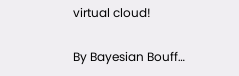virtual cloud!

By Bayesian Bouff…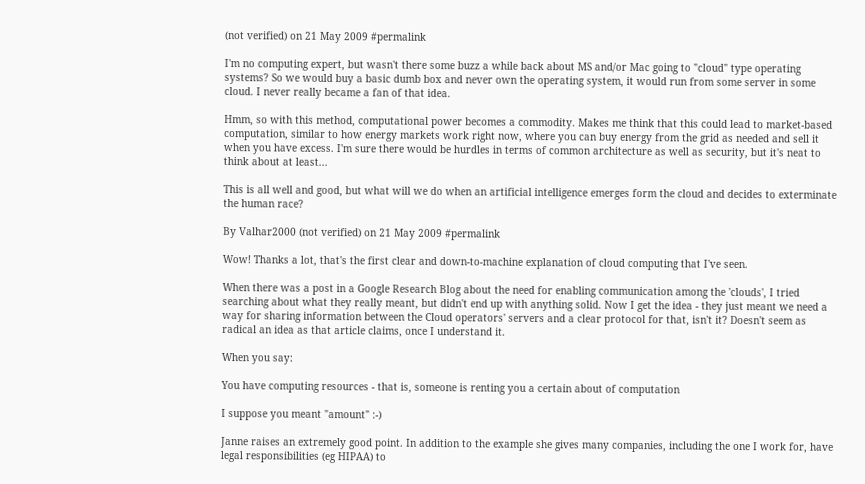(not verified) on 21 May 2009 #permalink

I'm no computing expert, but wasn't there some buzz a while back about MS and/or Mac going to "cloud" type operating systems? So we would buy a basic dumb box and never own the operating system, it would run from some server in some cloud. I never really became a fan of that idea.

Hmm, so with this method, computational power becomes a commodity. Makes me think that this could lead to market-based computation, similar to how energy markets work right now, where you can buy energy from the grid as needed and sell it when you have excess. I'm sure there would be hurdles in terms of common architecture as well as security, but it's neat to think about at least...

This is all well and good, but what will we do when an artificial intelligence emerges form the cloud and decides to exterminate the human race?

By Valhar2000 (not verified) on 21 May 2009 #permalink

Wow! Thanks a lot, that's the first clear and down-to-machine explanation of cloud computing that I've seen.

When there was a post in a Google Research Blog about the need for enabling communication among the 'clouds', I tried searching about what they really meant, but didn't end up with anything solid. Now I get the idea - they just meant we need a way for sharing information between the Cloud operators' servers and a clear protocol for that, isn't it? Doesn't seem as radical an idea as that article claims, once I understand it.

When you say:

You have computing resources - that is, someone is renting you a certain about of computation

I suppose you meant "amount" :-)

Janne raises an extremely good point. In addition to the example she gives many companies, including the one I work for, have legal responsibilities (eg HIPAA) to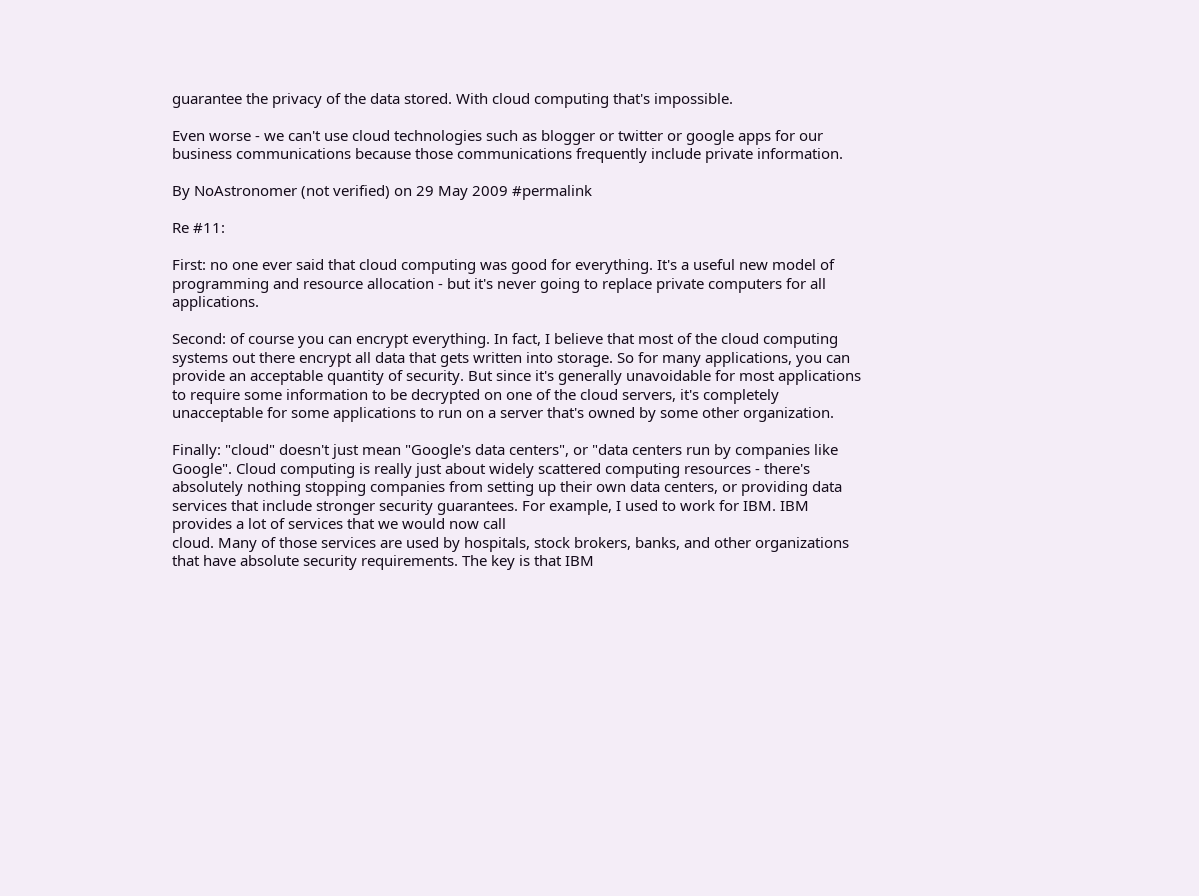guarantee the privacy of the data stored. With cloud computing that's impossible.

Even worse - we can't use cloud technologies such as blogger or twitter or google apps for our business communications because those communications frequently include private information.

By NoAstronomer (not verified) on 29 May 2009 #permalink

Re #11:

First: no one ever said that cloud computing was good for everything. It's a useful new model of programming and resource allocation - but it's never going to replace private computers for all applications.

Second: of course you can encrypt everything. In fact, I believe that most of the cloud computing systems out there encrypt all data that gets written into storage. So for many applications, you can provide an acceptable quantity of security. But since it's generally unavoidable for most applications to require some information to be decrypted on one of the cloud servers, it's completely unacceptable for some applications to run on a server that's owned by some other organization.

Finally: "cloud" doesn't just mean "Google's data centers", or "data centers run by companies like Google". Cloud computing is really just about widely scattered computing resources - there's absolutely nothing stopping companies from setting up their own data centers, or providing data services that include stronger security guarantees. For example, I used to work for IBM. IBM provides a lot of services that we would now call
cloud. Many of those services are used by hospitals, stock brokers, banks, and other organizations that have absolute security requirements. The key is that IBM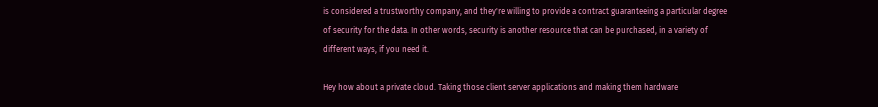is considered a trustworthy company, and they're willing to provide a contract guaranteeing a particular degree of security for the data. In other words, security is another resource that can be purchased, in a variety of different ways, if you need it.

Hey how about a private cloud. Taking those client server applications and making them hardware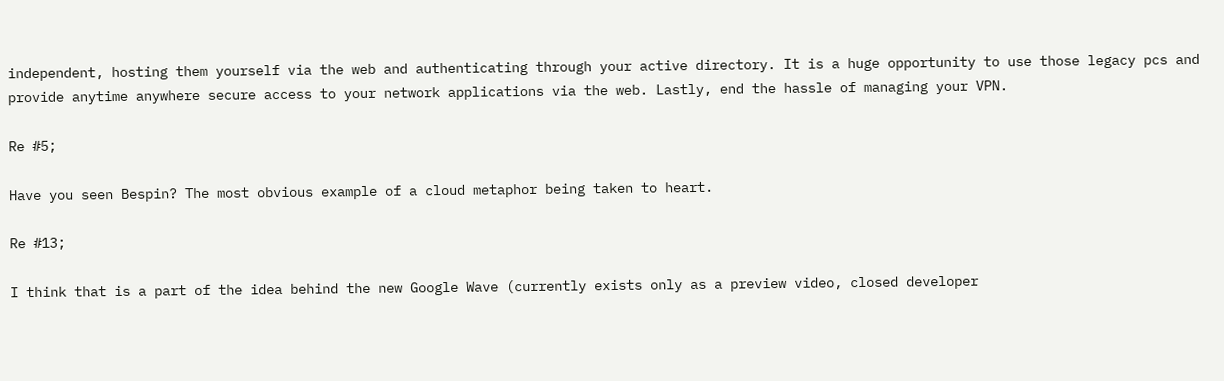independent, hosting them yourself via the web and authenticating through your active directory. It is a huge opportunity to use those legacy pcs and provide anytime anywhere secure access to your network applications via the web. Lastly, end the hassle of managing your VPN.

Re #5;

Have you seen Bespin? The most obvious example of a cloud metaphor being taken to heart.

Re #13;

I think that is a part of the idea behind the new Google Wave (currently exists only as a preview video, closed developer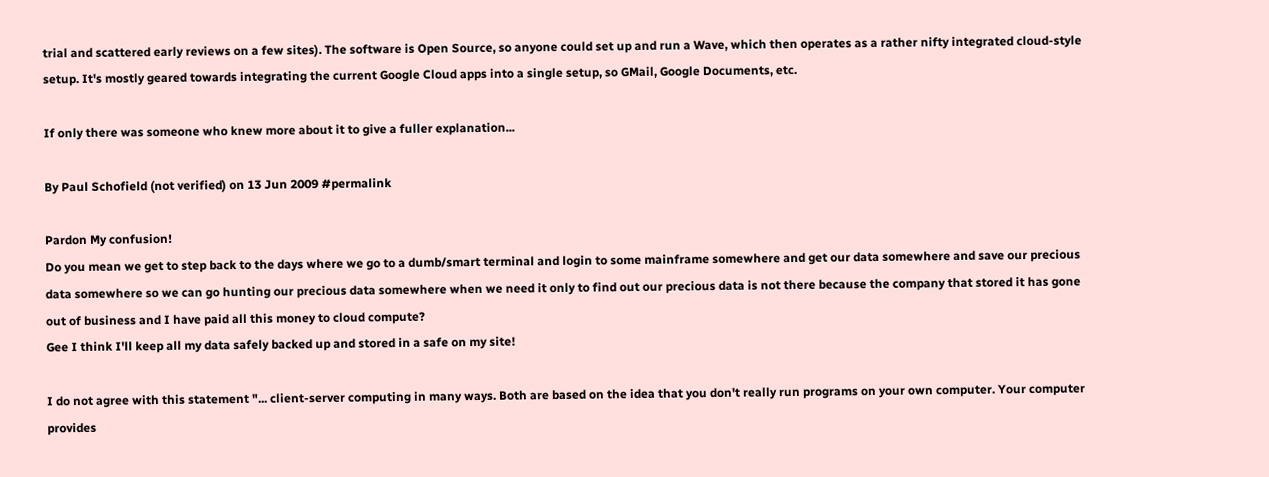trial and scattered early reviews on a few sites). The software is Open Source, so anyone could set up and run a Wave, which then operates as a rather nifty integrated cloud-style setup. It's mostly geared towards integrating the current Google Cloud apps into a single setup, so GMail, Google Documents, etc.

If only there was someone who knew more about it to give a fuller explanation...

By Paul Schofield (not verified) on 13 Jun 2009 #permalink

Pardon My confusion!
Do you mean we get to step back to the days where we go to a dumb/smart terminal and login to some mainframe somewhere and get our data somewhere and save our precious data somewhere so we can go hunting our precious data somewhere when we need it only to find out our precious data is not there because the company that stored it has gone out of business and I have paid all this money to cloud compute?
Gee I think I'll keep all my data safely backed up and stored in a safe on my site!

I do not agree with this statement "... client-server computing in many ways. Both are based on the idea that you don't really run programs on your own computer. Your computer provides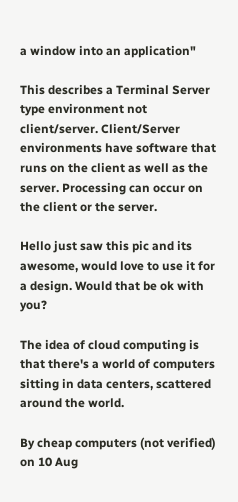a window into an application"

This describes a Terminal Server type environment not client/server. Client/Server environments have software that runs on the client as well as the server. Processing can occur on the client or the server.

Hello just saw this pic and its awesome, would love to use it for a design. Would that be ok with you?

The idea of cloud computing is that there's a world of computers sitting in data centers, scattered around the world.

By cheap computers (not verified) on 10 Aug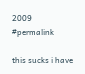2009 #permalink

this sucks i have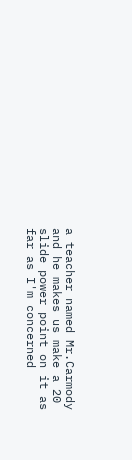a teacher named Mr.Carmody and he makes us make a 20 slide power point on it as far as I'm concerned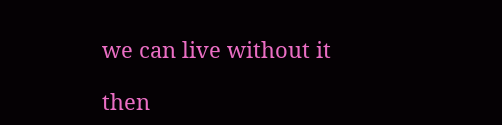we can live without it

then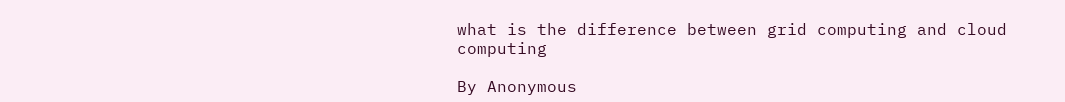what is the difference between grid computing and cloud computing

By Anonymous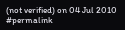(not verified) on 04 Jul 2010 #permalink